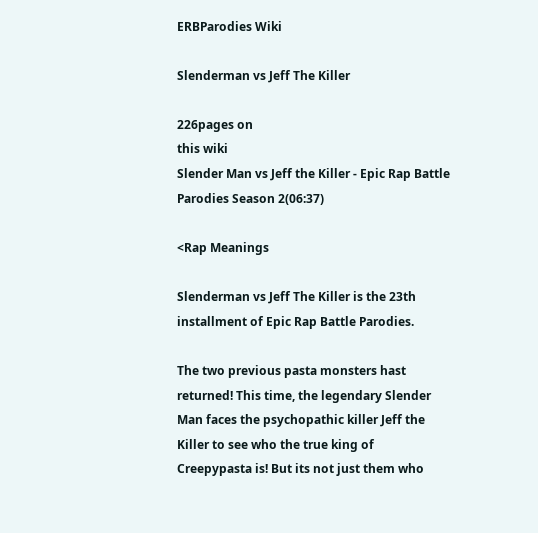ERBParodies Wiki

Slenderman vs Jeff The Killer

226pages on
this wiki
Slender Man vs Jeff the Killer - Epic Rap Battle Parodies Season 2(06:37)

<Rap Meanings

Slenderman vs Jeff The Killer is the 23th installment of Epic Rap Battle Parodies.

The two previous pasta monsters hast returned! This time, the legendary Slender Man faces the psychopathic killer Jeff the Killer to see who the true king of Creepypasta is! But its not just them who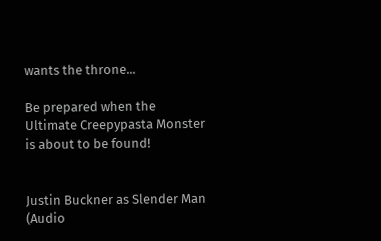wants the throne...

Be prepared when the Ultimate Creepypasta Monster is about to be found!


Justin Buckner as Slender Man (Audio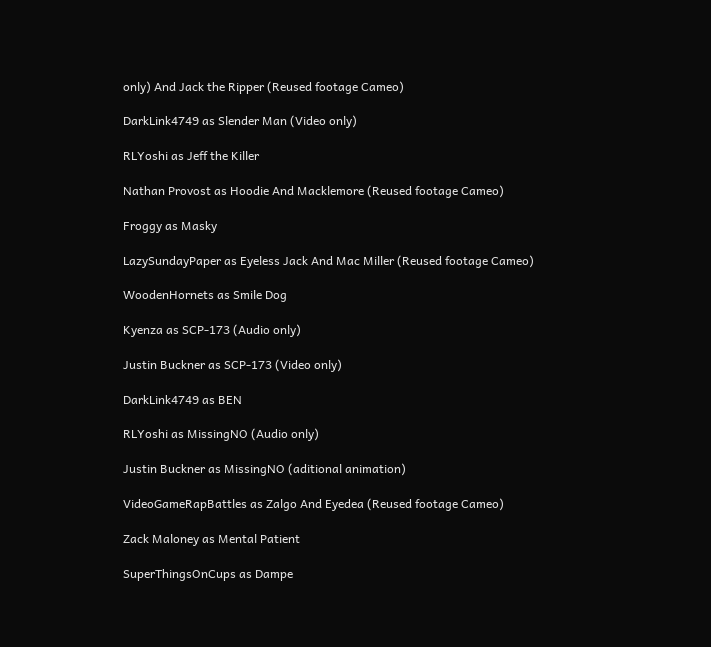only) And Jack the Ripper (Reused footage Cameo)

DarkLink4749 as Slender Man (Video only)

RLYoshi as Jeff the Killer

Nathan Provost as Hoodie And Macklemore (Reused footage Cameo)

Froggy as Masky

LazySundayPaper as Eyeless Jack And Mac Miller (Reused footage Cameo)

WoodenHornets as Smile Dog

Kyenza as SCP-173 (Audio only)

Justin Buckner as SCP-173 (Video only)

DarkLink4749 as BEN

RLYoshi as MissingNO (Audio only)

Justin Buckner as MissingNO (aditional animation)

VideoGameRapBattles as Zalgo And Eyedea (Reused footage Cameo)

Zack Maloney as Mental Patient

SuperThingsOnCups as Dampe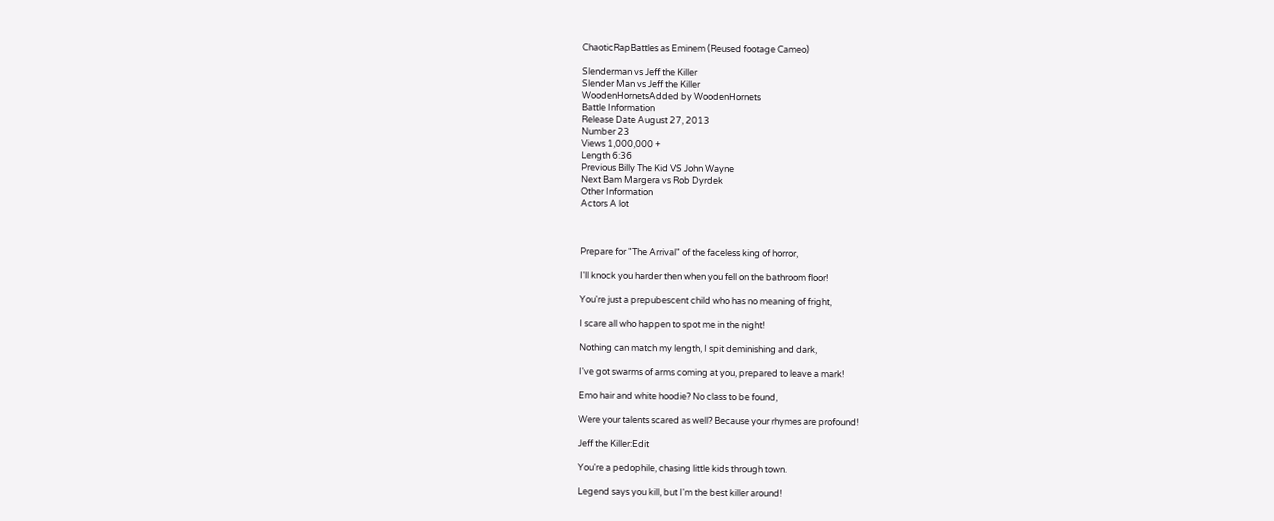ChaoticRapBattles as Eminem (Reused footage Cameo)

Slenderman vs Jeff the Killer
Slender Man vs Jeff the Killer
WoodenHornetsAdded by WoodenHornets
Battle Information
Release Date August 27, 2013
Number 23
Views 1,000,000 +
Length 6:36
Previous Billy The Kid VS John Wayne
Next Bam Margera vs Rob Dyrdek
Other Information
Actors A lot



Prepare for "The Arrival" of the faceless king of horror,

I'll knock you harder then when you fell on the bathroom floor!

You're just a prepubescent child who has no meaning of fright,

I scare all who happen to spot me in the night!

Nothing can match my length, I spit deminishing and dark,

I've got swarms of arms coming at you, prepared to leave a mark!

Emo hair and white hoodie? No class to be found,

Were your talents scared as well? Because your rhymes are profound!

Jeff the Killer:Edit

You're a pedophile, chasing little kids through town.

Legend says you kill, but I'm the best killer around!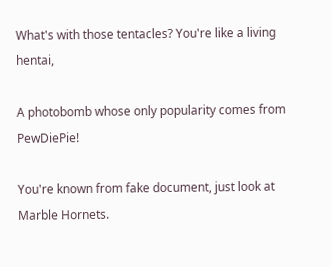What's with those tentacles? You're like a living hentai,

A photobomb whose only popularity comes from PewDiePie!

You're known from fake document, just look at Marble Hornets.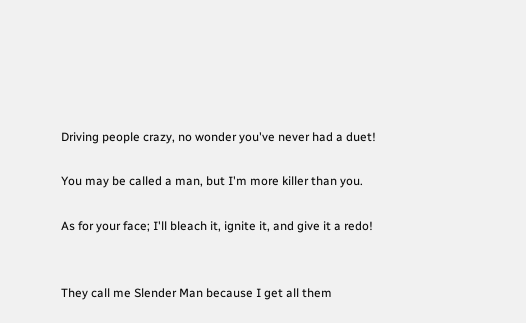Driving people crazy, no wonder you've never had a duet!

You may be called a man, but I'm more killer than you.

As for your face; I'll bleach it, ignite it, and give it a redo!


They call me Slender Man because I get all them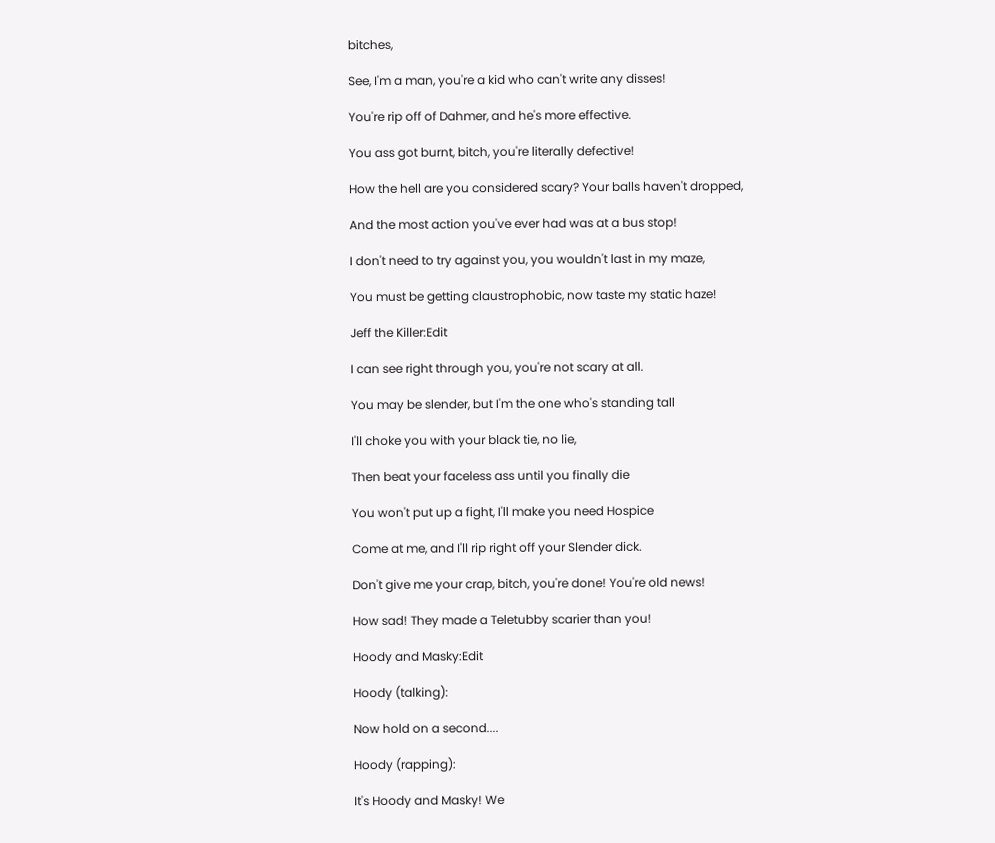bitches,

See, I'm a man, you're a kid who can't write any disses!

You're rip off of Dahmer, and he's more effective.

You ass got burnt, bitch, you're literally defective!

How the hell are you considered scary? Your balls haven't dropped,

And the most action you've ever had was at a bus stop!

I don't need to try against you, you wouldn't last in my maze,

You must be getting claustrophobic, now taste my static haze!

Jeff the Killer:Edit

I can see right through you, you're not scary at all.

You may be slender, but I'm the one who's standing tall

I'll choke you with your black tie, no lie,

Then beat your faceless ass until you finally die

You won't put up a fight, I'll make you need Hospice

Come at me, and I'll rip right off your Slender dick.

Don't give me your crap, bitch, you're done! You're old news!

How sad! They made a Teletubby scarier than you!

Hoody and Masky:Edit

Hoody (talking):

Now hold on a second....

Hoody (rapping):

It's Hoody and Masky! We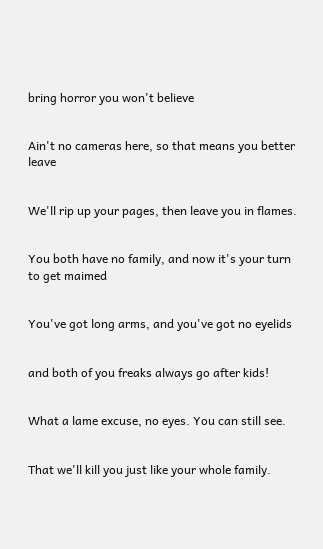bring horror you won't believe


Ain't no cameras here, so that means you better leave


We'll rip up your pages, then leave you in flames.


You both have no family, and now it's your turn to get maimed


You've got long arms, and you've got no eyelids


and both of you freaks always go after kids!


What a lame excuse, no eyes. You can still see.


That we'll kill you just like your whole family.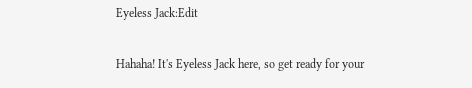Eyeless Jack:Edit

Hahaha! It's Eyeless Jack here, so get ready for your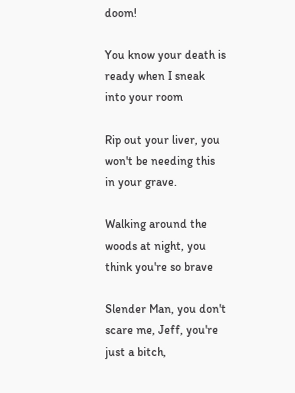doom!

You know your death is ready when I sneak into your room

Rip out your liver, you won't be needing this in your grave.

Walking around the woods at night, you think you're so brave

Slender Man, you don't scare me, Jeff, you're just a bitch,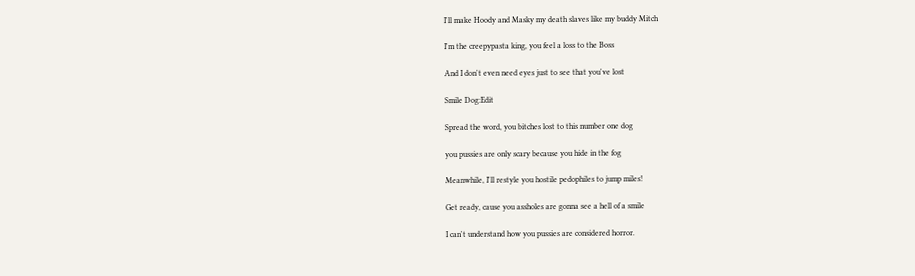I'll make Hoody and Masky my death slaves like my buddy Mitch

I'm the creepypasta king, you feel a loss to the Boss

And I don't even need eyes just to see that you've lost

Smile Dog:Edit

Spread the word, you bitches lost to this number one dog

you pussies are only scary because you hide in the fog

Meanwhile, I'll restyle you hostile pedophiles to jump miles!

Get ready, cause you assholes are gonna see a hell of a smile

I can't understand how you pussies are considered horror.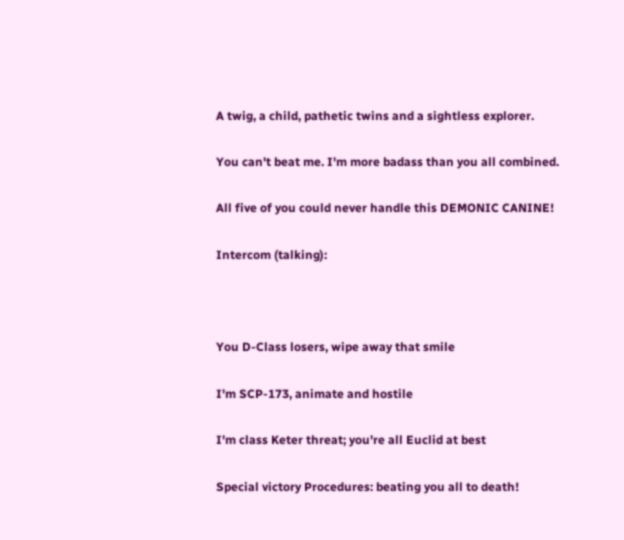A twig, a child, pathetic twins and a sightless explorer.

You can't beat me. I'm more badass than you all combined.

All five of you could never handle this DEMONIC CANINE!

Intercom (talking):



You D-Class losers, wipe away that smile

I'm SCP-173, animate and hostile

I'm class Keter threat; you're all Euclid at best

Special victory Procedures: beating you all to death!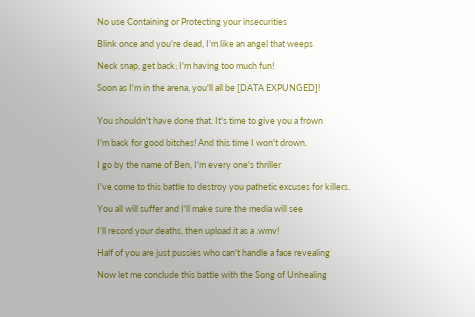No use Containing or Protecting your insecurities

Blink once and you're dead, I'm like an angel that weeps

Neck snap, get back; I'm having too much fun!

Soon as I'm in the arena, you'll all be [DATA EXPUNGED]!


You shouldn't have done that. It's time to give you a frown

I'm back for good bitches! And this time I won't drown.

I go by the name of Ben, I'm every one's thriller

I've come to this battle to destroy you pathetic excuses for killers.

You all will suffer and I'll make sure the media will see

I'll record your deaths, then upload it as a .wmv!

Half of you are just pussies who can't handle a face revealing

Now let me conclude this battle with the Song of Unhealing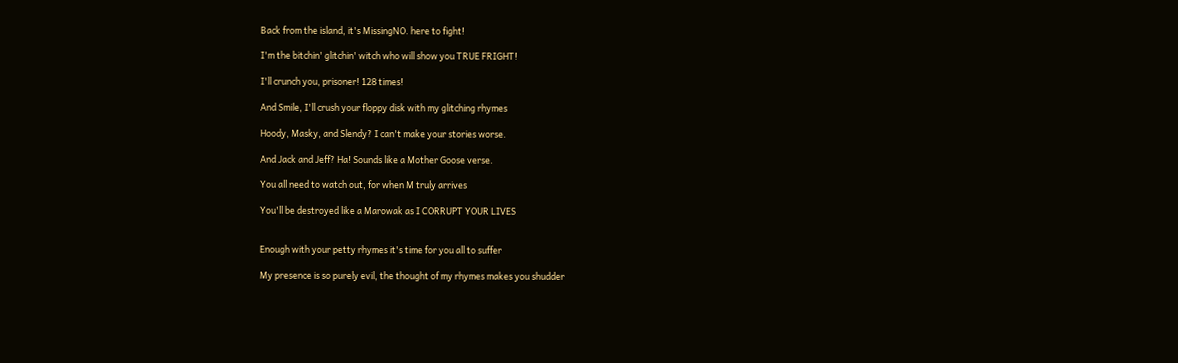Back from the island, it's MissingNO. here to fight!

I'm the bitchin' glitchin' witch who will show you TRUE FRIGHT!

I'll crunch you, prisoner! 128 times!

And Smile, I'll crush your floppy disk with my glitching rhymes

Hoody, Masky, and Slendy? I can't make your stories worse.

And Jack and Jeff? Ha! Sounds like a Mother Goose verse.

You all need to watch out, for when M truly arrives

You'll be destroyed like a Marowak as I CORRUPT YOUR LIVES


Enough with your petty rhymes it's time for you all to suffer

My presence is so purely evil, the thought of my rhymes makes you shudder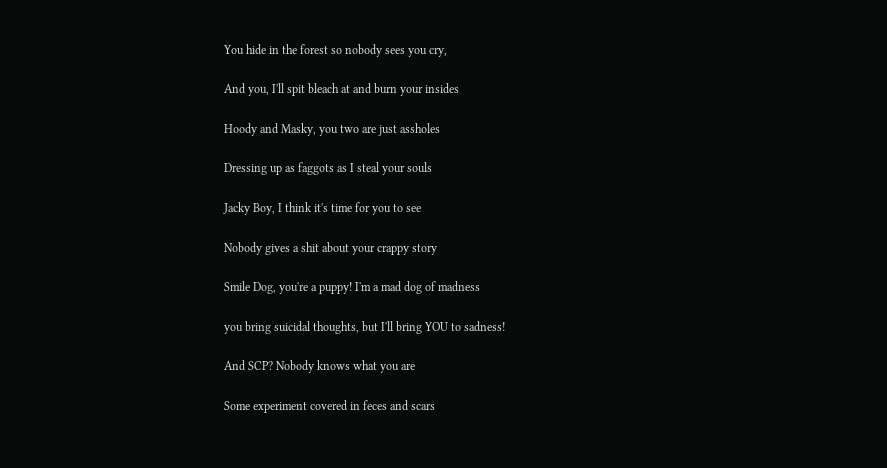You hide in the forest so nobody sees you cry,

And you, I'll spit bleach at and burn your insides

Hoody and Masky, you two are just assholes

Dressing up as faggots as I steal your souls

Jacky Boy, I think it's time for you to see

Nobody gives a shit about your crappy story

Smile Dog, you're a puppy! I'm a mad dog of madness

you bring suicidal thoughts, but I'll bring YOU to sadness!

And SCP? Nobody knows what you are

Some experiment covered in feces and scars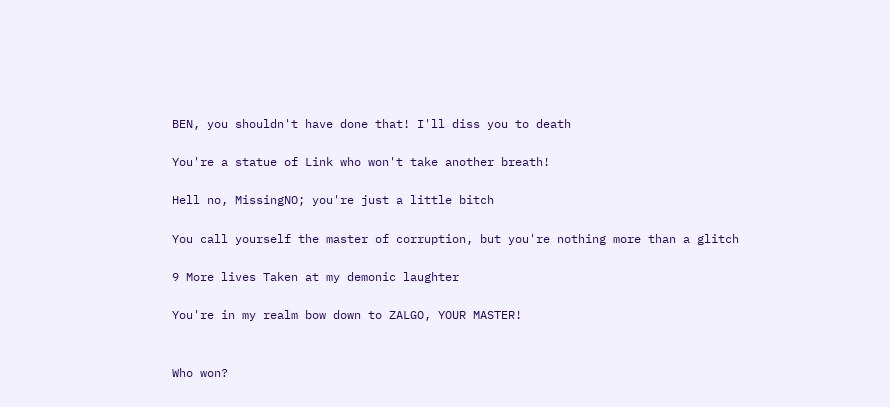BEN, you shouldn't have done that! I'll diss you to death

You're a statue of Link who won't take another breath!

Hell no, MissingNO; you're just a little bitch

You call yourself the master of corruption, but you're nothing more than a glitch

9 More lives Taken at my demonic laughter

You're in my realm bow down to ZALGO, YOUR MASTER!


Who won?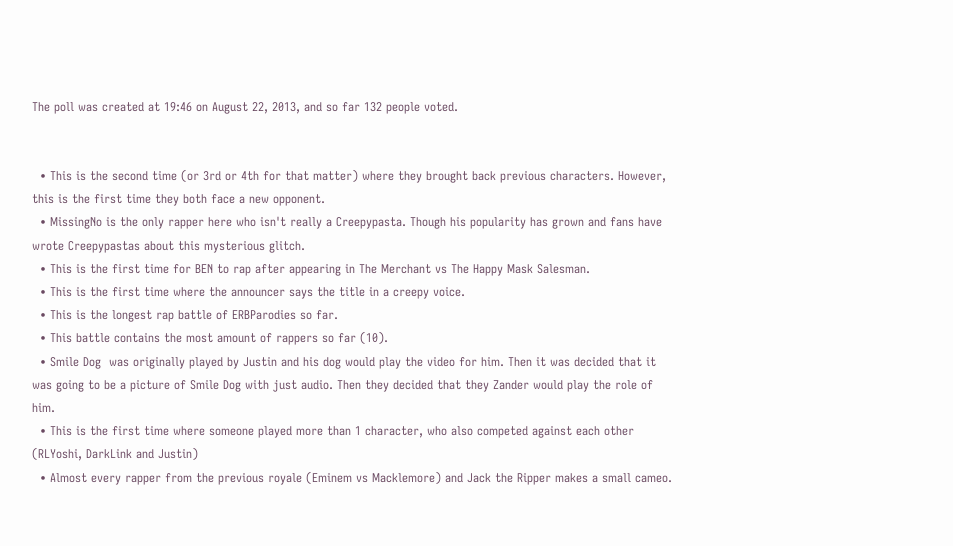The poll was created at 19:46 on August 22, 2013, and so far 132 people voted.


  • This is the second time (or 3rd or 4th for that matter) where they brought back previous characters. However, this is the first time they both face a new opponent.
  • MissingNo is the only rapper here who isn't really a Creepypasta. Though his popularity has grown and fans have wrote Creepypastas about this mysterious glitch.
  • This is the first time for BEN to rap after appearing in The Merchant vs The Happy Mask Salesman.
  • This is the first time where the announcer says the title in a creepy voice.
  • This is the longest rap battle of ERBParodies so far.
  • This battle contains the most amount of rappers so far (10).
  • Smile Dog  was originally played by Justin and his dog would play the video for him. Then it was decided that it was going to be a picture of Smile Dog with just audio. Then they decided that they Zander would play the role of him.
  • This is the first time where someone played more than 1 character, who also competed against each other  (RLYoshi, DarkLink and Justin)
  • Almost every rapper from the previous royale (Eminem vs Macklemore) and Jack the Ripper makes a small cameo.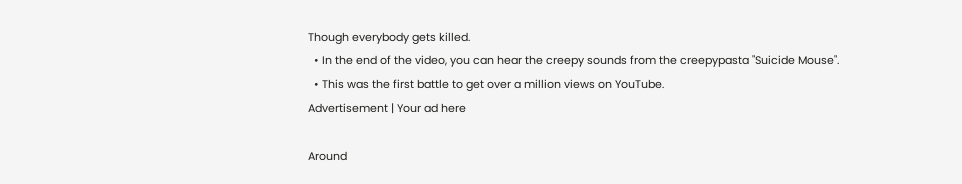Though everybody gets killed.
  • In the end of the video, you can hear the creepy sounds from the creepypasta "Suicide Mouse".
  • This was the first battle to get over a million views on YouTube.
Advertisement | Your ad here

Around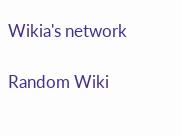Wikia's network

Random Wiki